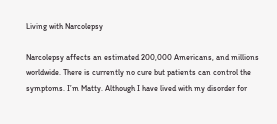Living with Narcolepsy

Narcolepsy affects an estimated 200,000 Americans, and millions worldwide. There is currently no cure but patients can control the symptoms. I’m Matty. Although I have lived with my disorder for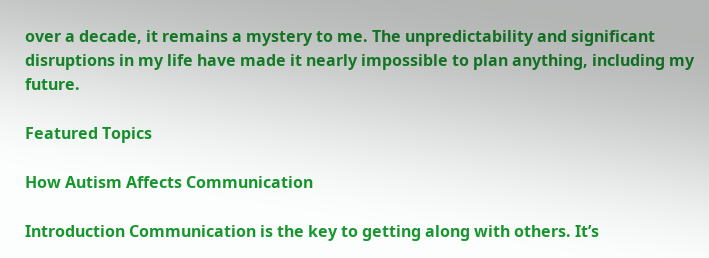over a decade, it remains a mystery to me. The unpredictability and significant disruptions in my life have made it nearly impossible to plan anything, including my future.

Featured Topics

How Autism Affects Communication

Introduction Communication is the key to getting along with others. It’s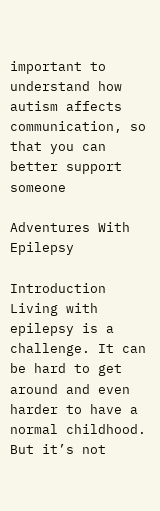important to understand how autism affects communication, so that you can better support someone

Adventures With Epilepsy

Introduction Living with epilepsy is a challenge. It can be hard to get around and even harder to have a normal childhood. But it’s not